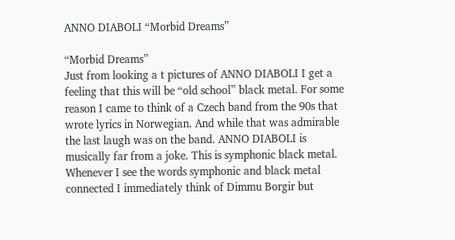ANNO DIABOLI “Morbid Dreams”

“Morbid Dreams”
Just from looking a t pictures of ANNO DIABOLI I get a feeling that this will be “old school” black metal. For some reason I came to think of a Czech band from the 90s that wrote lyrics in Norwegian. And while that was admirable the last laugh was on the band. ANNO DIABOLI is musically far from a joke. This is symphonic black metal. Whenever I see the words symphonic and black metal connected I immediately think of Dimmu Borgir but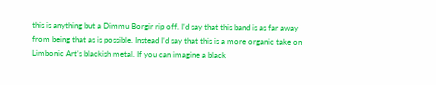this is anything but a Dimmu Borgir rip off. I’d say that this band is as far away from being that as is possible. Instead I’d say that this is a more organic take on Limbonic Art’s blackish metal. If you can imagine a black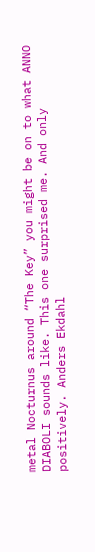metal Nocturnus around “The Key” you might be on to what ANNO DIABOLI sounds like. This one surprised me. And only positively. Anders Ekdahl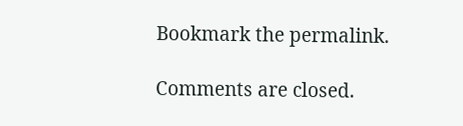Bookmark the permalink.

Comments are closed.